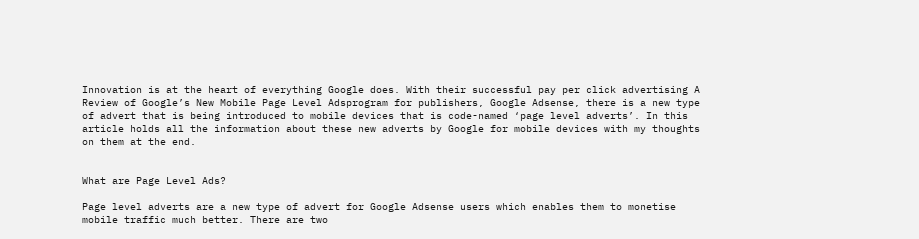Innovation is at the heart of everything Google does. With their successful pay per click advertising A Review of Google’s New Mobile Page Level Adsprogram for publishers, Google Adsense, there is a new type of advert that is being introduced to mobile devices that is code-named ‘page level adverts’. In this article holds all the information about these new adverts by Google for mobile devices with my thoughts on them at the end.


What are Page Level Ads?

Page level adverts are a new type of advert for Google Adsense users which enables them to monetise mobile traffic much better. There are two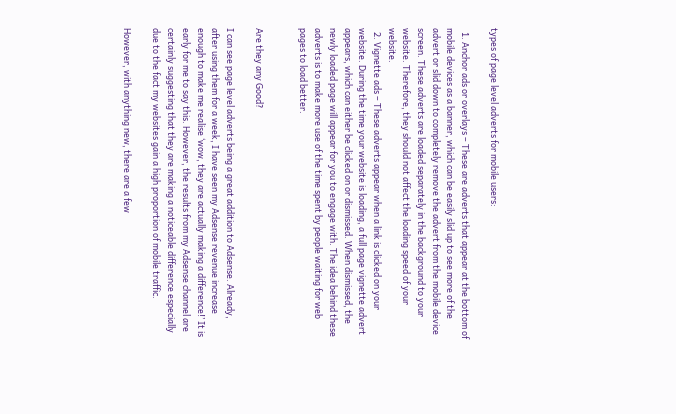types of page level adverts for mobile users:

  1. Anchor ads or overlays – These are adverts that appear at the bottom of mobile devices as a banner, which can be easily slid up to see more of the advert or slid down to completely remove the advert from the mobile device screen. These adverts are loaded separately in the background to your website. Therefore, they should not affect the loading speed of your website.
  2. Vignette ads – These adverts appear when a link is clicked on your website. During the time your website is loading, a full page vignette advert appears, which can either be clicked on or dismissed. When dismissed, the newly loaded page will appear for you to engage with. The idea behind these adverts is to make more use of the time spent by people waiting for web pages to load better.


Are they any Good?

I can see page level adverts being a great addition to Adsense. Already, after using them for a week, I have seen my Adsense revenue increase enough to make me realise ‘wow, they are actually making a difference!’ It is early for me to say this. However, the results from my Adsense channel are certainly suggesting that they are making a noticeable difference especially due to the fact my websites gain a high proportion of mobile traffic.

However, with anything new, there are a few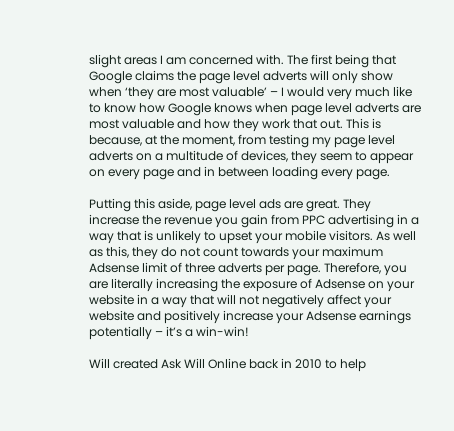slight areas I am concerned with. The first being that Google claims the page level adverts will only show when ‘they are most valuable’ – I would very much like to know how Google knows when page level adverts are most valuable and how they work that out. This is because, at the moment, from testing my page level adverts on a multitude of devices, they seem to appear on every page and in between loading every page.

Putting this aside, page level ads are great. They increase the revenue you gain from PPC advertising in a way that is unlikely to upset your mobile visitors. As well as this, they do not count towards your maximum Adsense limit of three adverts per page. Therefore, you are literally increasing the exposure of Adsense on your website in a way that will not negatively affect your website and positively increase your Adsense earnings potentially – it’s a win-win!

Will created Ask Will Online back in 2010 to help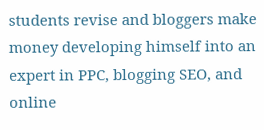students revise and bloggers make money developing himself into an expert in PPC, blogging SEO, and online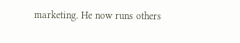marketing. He now runs others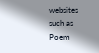websites such as Poem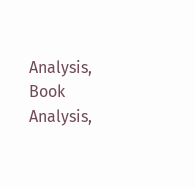Analysis, Book Analysis,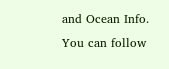and Ocean Info. You can follow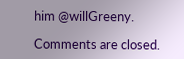him @willGreeny.

Comments are closed.